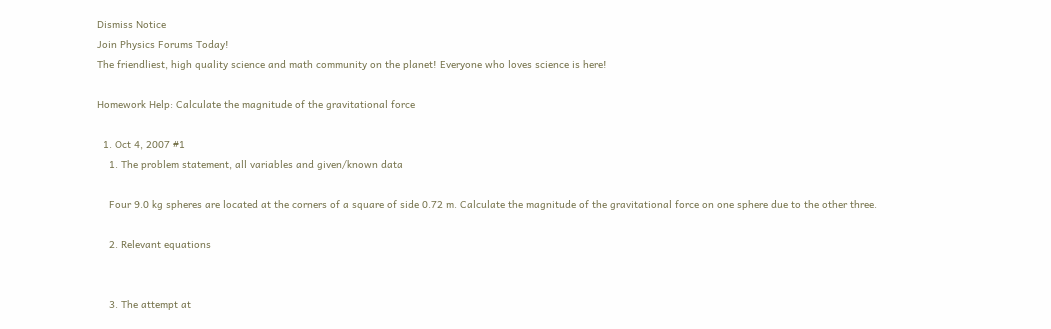Dismiss Notice
Join Physics Forums Today!
The friendliest, high quality science and math community on the planet! Everyone who loves science is here!

Homework Help: Calculate the magnitude of the gravitational force

  1. Oct 4, 2007 #1
    1. The problem statement, all variables and given/known data

    Four 9.0 kg spheres are located at the corners of a square of side 0.72 m. Calculate the magnitude of the gravitational force on one sphere due to the other three.

    2. Relevant equations


    3. The attempt at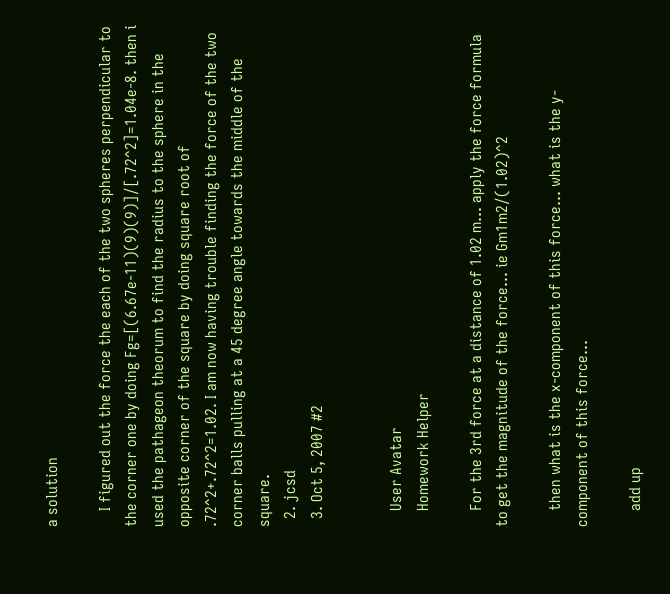a solution

    I figured out the force the each of the two spheres perpendicular to the corner one by doing Fg=[(6.67e-11)(9)(9)]/[.72^2]=1.04e-8. then i used the pathageon theorum to find the radius to the sphere in the opposite corner of the square by doing square root of .72^2+.72^2=1.02. I am now having trouble finding the force of the two corner balls pulling at a 45 degree angle towards the middle of the square.
  2. jcsd
  3. Oct 5, 2007 #2


    User Avatar
    Homework Helper

    For the 3rd force at a distance of 1.02 m... apply the force formula to get the magnitude of the force... ie Gm1m2/(1.02)^2

    then what is the x-component of this force... what is the y-component of this force...

    add up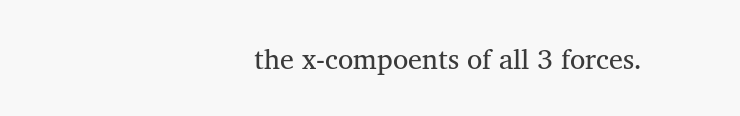the x-compoents of all 3 forces.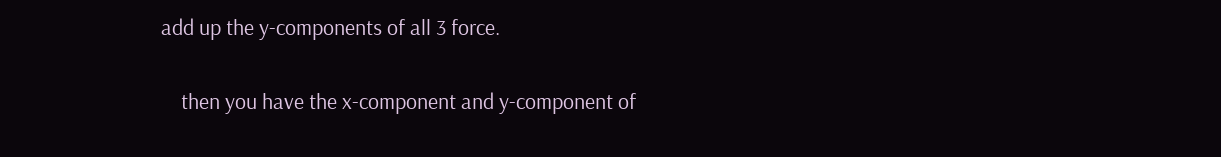add up the y-components of all 3 force.

    then you have the x-component and y-component of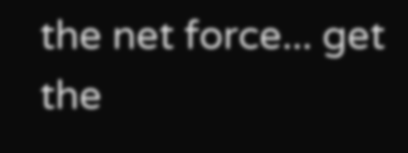the net force... get the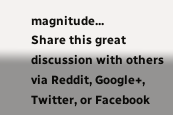magnitude...
Share this great discussion with others via Reddit, Google+, Twitter, or Facebook